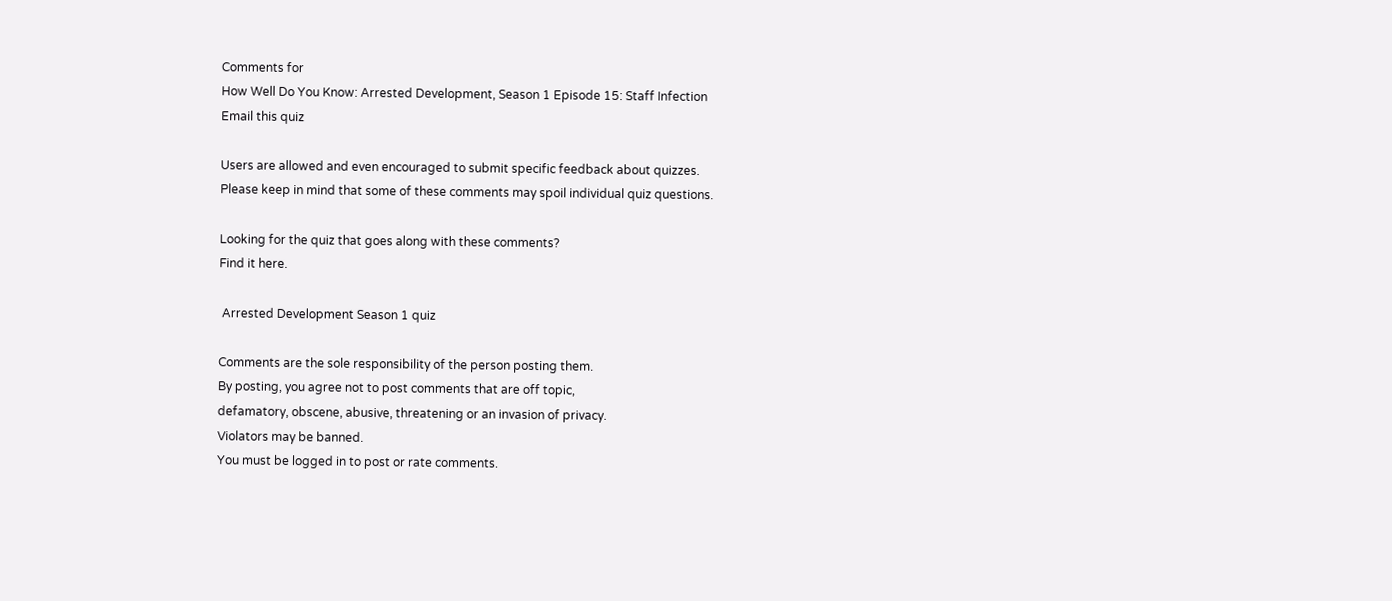Comments for
How Well Do You Know: Arrested Development, Season 1 Episode 15: Staff Infection
Email this quiz

Users are allowed and even encouraged to submit specific feedback about quizzes.
Please keep in mind that some of these comments may spoil individual quiz questions.

Looking for the quiz that goes along with these comments?
Find it here.

 Arrested Development Season 1 quiz

Comments are the sole responsibility of the person posting them.
By posting, you agree not to post comments that are off topic,
defamatory, obscene, abusive, threatening or an invasion of privacy.
Violators may be banned.
You must be logged in to post or rate comments.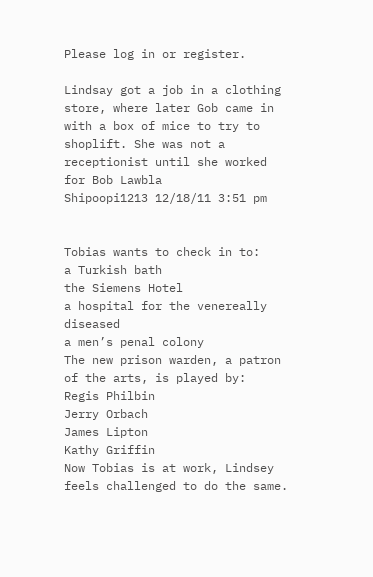Please log in or register.

Lindsay got a job in a clothing store, where later Gob came in with a box of mice to try to shoplift. She was not a receptionist until she worked for Bob Lawbla
Shipoopi1213 12/18/11 3:51 pm


Tobias wants to check in to:
a Turkish bath
the Siemens Hotel
a hospital for the venereally diseased
a men’s penal colony
The new prison warden, a patron of the arts, is played by:
Regis Philbin
Jerry Orbach
James Lipton
Kathy Griffin
Now Tobias is at work, Lindsey feels challenged to do the same.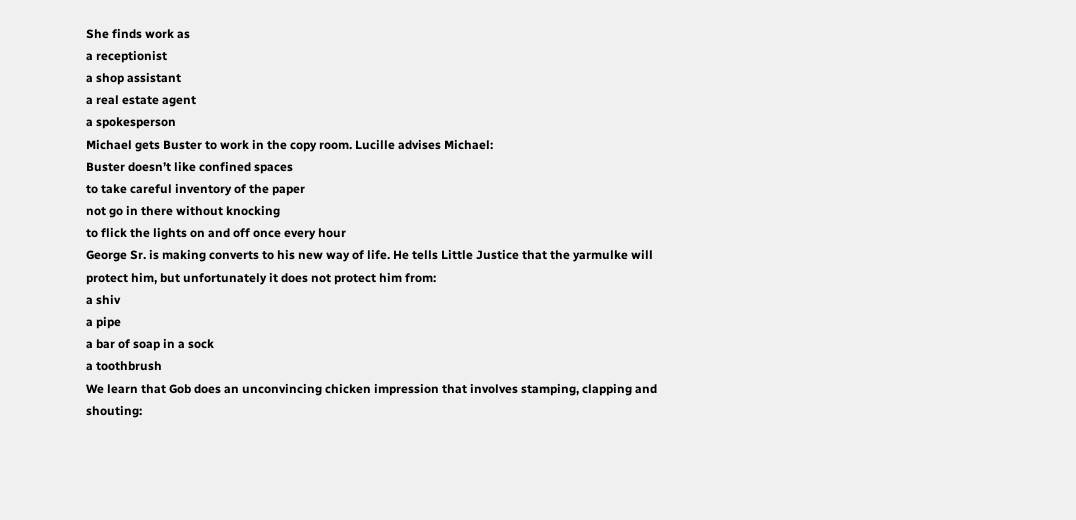She finds work as
a receptionist
a shop assistant
a real estate agent
a spokesperson
Michael gets Buster to work in the copy room. Lucille advises Michael:
Buster doesn’t like confined spaces
to take careful inventory of the paper
not go in there without knocking
to flick the lights on and off once every hour
George Sr. is making converts to his new way of life. He tells Little Justice that the yarmulke will protect him, but unfortunately it does not protect him from:
a shiv
a pipe
a bar of soap in a sock
a toothbrush
We learn that Gob does an unconvincing chicken impression that involves stamping, clapping and shouting: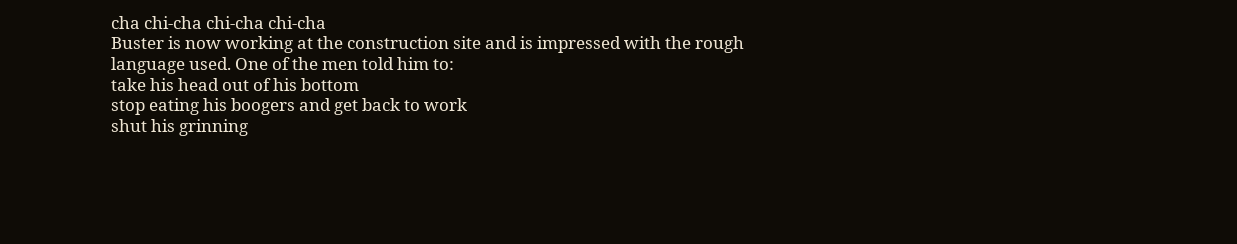cha chi-cha chi-cha chi-cha
Buster is now working at the construction site and is impressed with the rough language used. One of the men told him to:
take his head out of his bottom
stop eating his boogers and get back to work
shut his grinning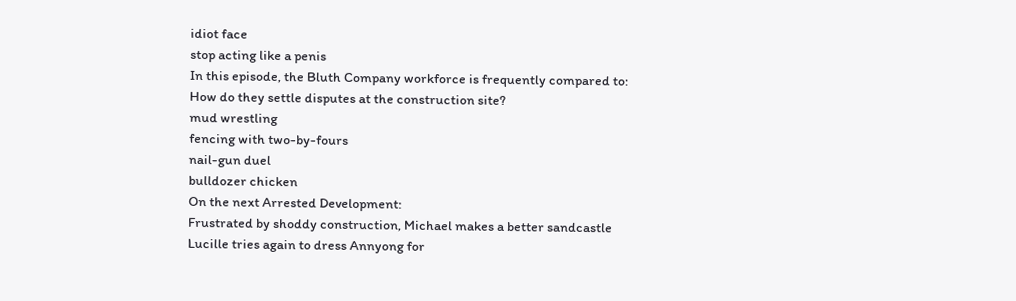idiot face
stop acting like a penis
In this episode, the Bluth Company workforce is frequently compared to:
How do they settle disputes at the construction site?
mud wrestling
fencing with two-by-fours
nail-gun duel
bulldozer chicken
On the next Arrested Development:
Frustrated by shoddy construction, Michael makes a better sandcastle
Lucille tries again to dress Annyong for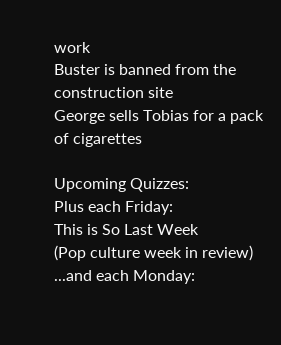work
Buster is banned from the construction site
George sells Tobias for a pack of cigarettes

Upcoming Quizzes:
Plus each Friday:
This is So Last Week
(Pop culture week in review)
...and each Monday: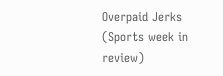Overpaid Jerks
(Sports week in review)